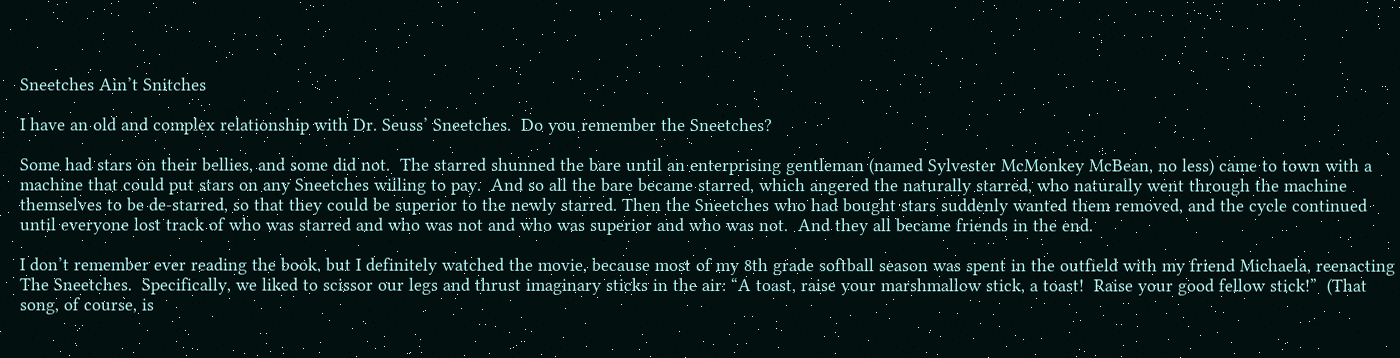Sneetches Ain’t Snitches

I have an old and complex relationship with Dr. Seuss’ Sneetches.  Do you remember the Sneetches?

Some had stars on their bellies, and some did not.  The starred shunned the bare until an enterprising gentleman (named Sylvester McMonkey McBean, no less) came to town with a machine that could put stars on any Sneetches willing to pay.  And so all the bare became starred, which angered the naturally starred, who naturally went through the machine themselves to be de-starred, so that they could be superior to the newly starred. Then the Sneetches who had bought stars suddenly wanted them removed, and the cycle continued until everyone lost track of who was starred and who was not and who was superior and who was not.  And they all became friends in the end.

I don’t remember ever reading the book, but I definitely watched the movie, because most of my 8th grade softball season was spent in the outfield with my friend Michaela, reenacting The Sneetches.  Specifically, we liked to scissor our legs and thrust imaginary sticks in the air: “A toast, raise your marshmallow stick, a toast!  Raise your good fellow stick!”  (That song, of course, is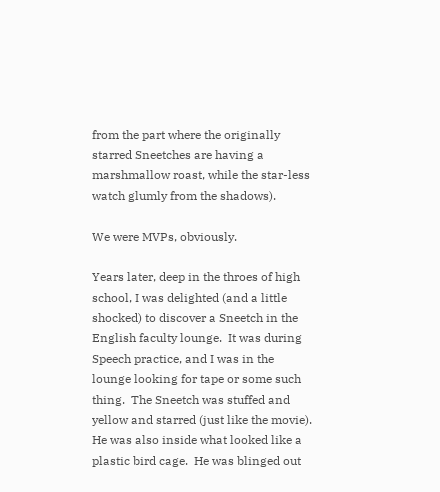from the part where the originally starred Sneetches are having a marshmallow roast, while the star-less watch glumly from the shadows).

We were MVPs, obviously.

Years later, deep in the throes of high school, I was delighted (and a little shocked) to discover a Sneetch in the English faculty lounge.  It was during Speech practice, and I was in the lounge looking for tape or some such thing.  The Sneetch was stuffed and yellow and starred (just like the movie).  He was also inside what looked like a plastic bird cage.  He was blinged out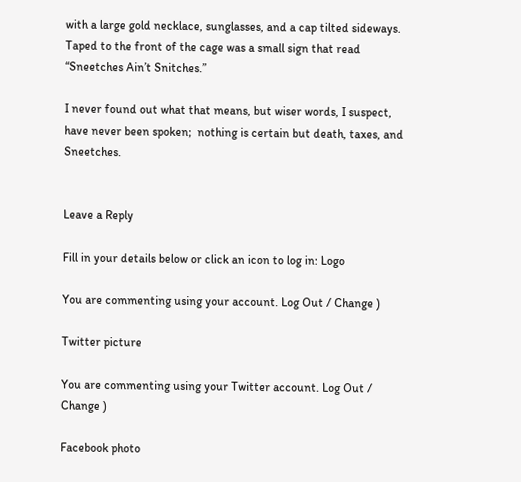with a large gold necklace, sunglasses, and a cap tilted sideways.   Taped to the front of the cage was a small sign that read “Sneetches Ain’t Snitches.”

I never found out what that means, but wiser words, I suspect, have never been spoken;  nothing is certain but death, taxes, and Sneetches.


Leave a Reply

Fill in your details below or click an icon to log in: Logo

You are commenting using your account. Log Out / Change )

Twitter picture

You are commenting using your Twitter account. Log Out / Change )

Facebook photo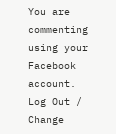You are commenting using your Facebook account. Log Out / Change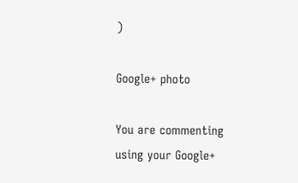)

Google+ photo

You are commenting using your Google+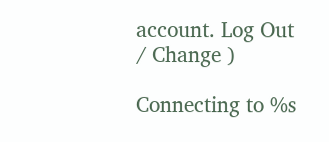account. Log Out / Change )

Connecting to %s